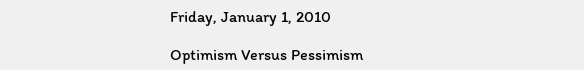Friday, January 1, 2010

Optimism Versus Pessimism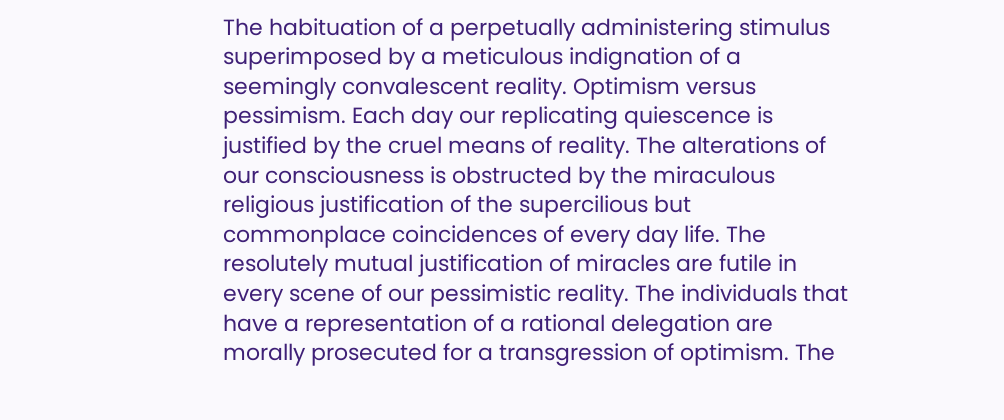The habituation of a perpetually administering stimulus superimposed by a meticulous indignation of a seemingly convalescent reality. Optimism versus pessimism. Each day our replicating quiescence is justified by the cruel means of reality. The alterations of our consciousness is obstructed by the miraculous religious justification of the supercilious but commonplace coincidences of every day life. The resolutely mutual justification of miracles are futile in every scene of our pessimistic reality. The individuals that have a representation of a rational delegation are morally prosecuted for a transgression of optimism. The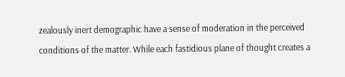zealously inert demographic have a sense of moderation in the perceived conditions of the matter. While each fastidious plane of thought creates a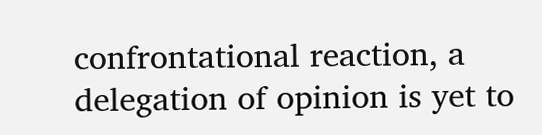confrontational reaction, a delegation of opinion is yet to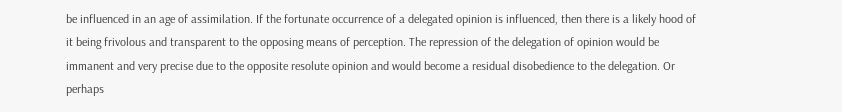be influenced in an age of assimilation. If the fortunate occurrence of a delegated opinion is influenced, then there is a likely hood of it being frivolous and transparent to the opposing means of perception. The repression of the delegation of opinion would be immanent and very precise due to the opposite resolute opinion and would become a residual disobedience to the delegation. Or perhaps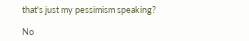that's just my pessimism speaking?

No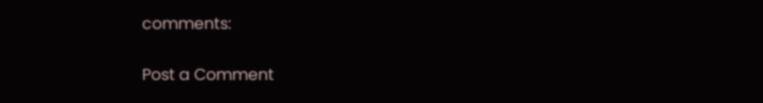comments:

Post a Comment